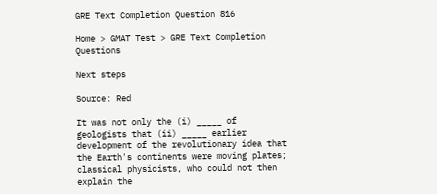GRE Text Completion Question 816

Home > GMAT Test > GRE Text Completion Questions

Next steps

Source: Red

It was not only the (i) _____ of geologists that (ii) _____ earlier development of the revolutionary idea that the Earth's continents were moving plates; classical physicists, who could not then explain the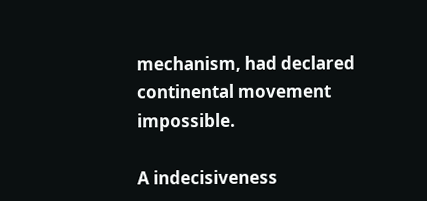mechanism, had declared continental movement impossible.

A indecisiveness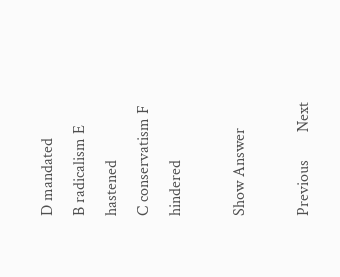D mandated
B radicalism E hastened
C conservatism F hindered

Show Answer

Previous       Next